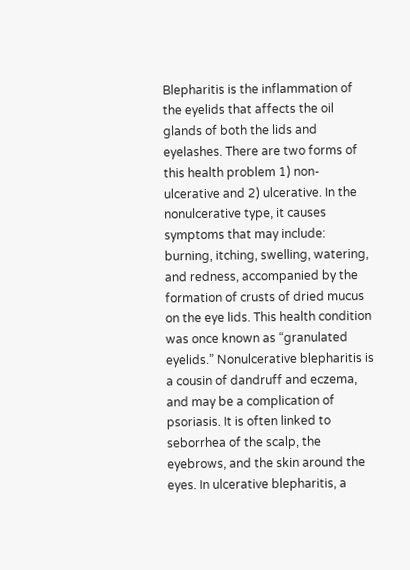Blepharitis is the inflammation of the eyelids that affects the oil glands of both the lids and eyelashes. There are two forms of this health problem 1) non- ulcerative and 2) ulcerative. In the nonulcerative type, it causes symptoms that may include: burning, itching, swelling, watering, and redness, accompanied by the formation of crusts of dried mucus on the eye lids. This health condition was once known as “granulated eyelids.” Nonulcerative blepharitis is a cousin of dandruff and eczema, and may be a complication of psoriasis. It is often linked to seborrhea of the scalp, the eyebrows, and the skin around the eyes. In ulcerative blepharitis, a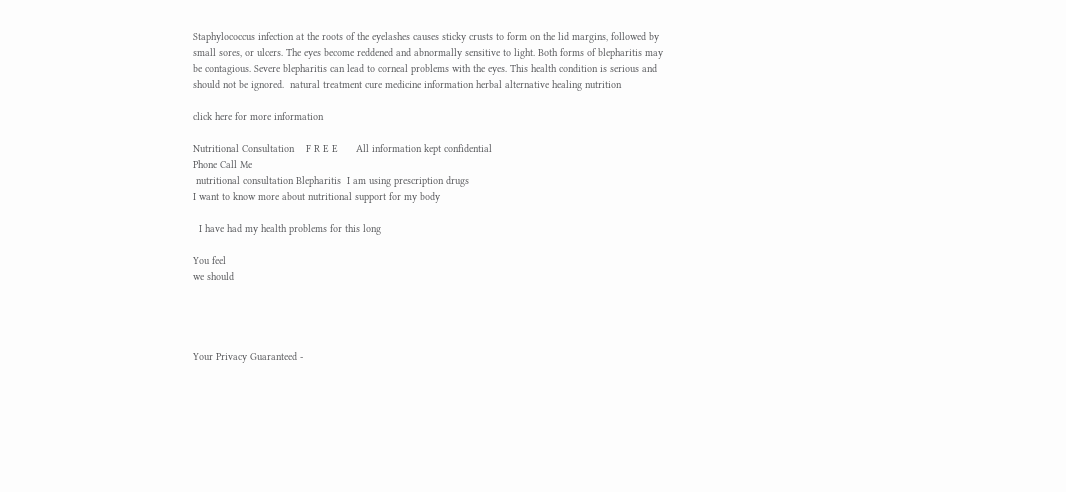Staphylococcus infection at the roots of the eyelashes causes sticky crusts to form on the lid margins, followed by small sores, or ulcers. The eyes become reddened and abnormally sensitive to light. Both forms of blepharitis may be contagious. Severe blepharitis can lead to corneal problems with the eyes. This health condition is serious and should not be ignored.  natural treatment cure medicine information herbal alternative healing nutrition

click here for more information

Nutritional Consultation    F R E E      All information kept confidential
Phone Call Me
 nutritional consultation Blepharitis  I am using prescription drugs
I want to know more about nutritional support for my body

  I have had my health problems for this long

You feel
we should




Your Privacy Guaranteed -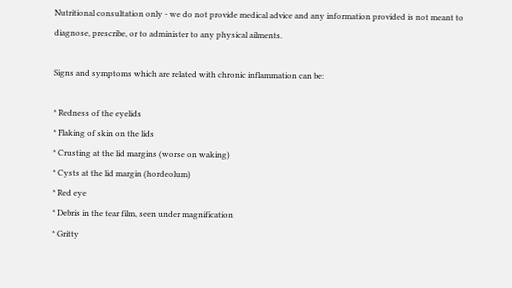Nutritional consultation only - we do not provide medical advice and any information provided is not meant to diagnose, prescribe, or to administer to any physical ailments.

Signs and symptoms which are related with chronic inflammation can be:

* Redness of the eyelids
* Flaking of skin on the lids
* Crusting at the lid margins (worse on waking)
* Cysts at the lid margin (hordeolum)
* Red eye
* Debris in the tear film, seen under magnification
* Gritty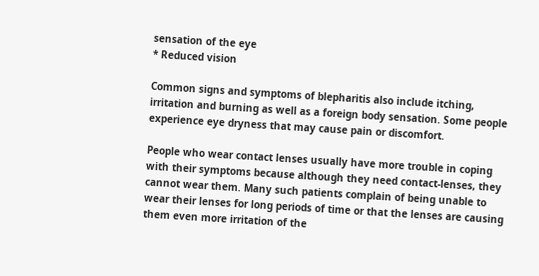sensation of the eye
* Reduced vision

Common signs and symptoms of blepharitis also include itching, irritation and burning as well as a foreign body sensation. Some people experience eye dryness that may cause pain or discomfort.

People who wear contact lenses usually have more trouble in coping with their symptoms because although they need contact-lenses, they cannot wear them. Many such patients complain of being unable to wear their lenses for long periods of time or that the lenses are causing them even more irritation of the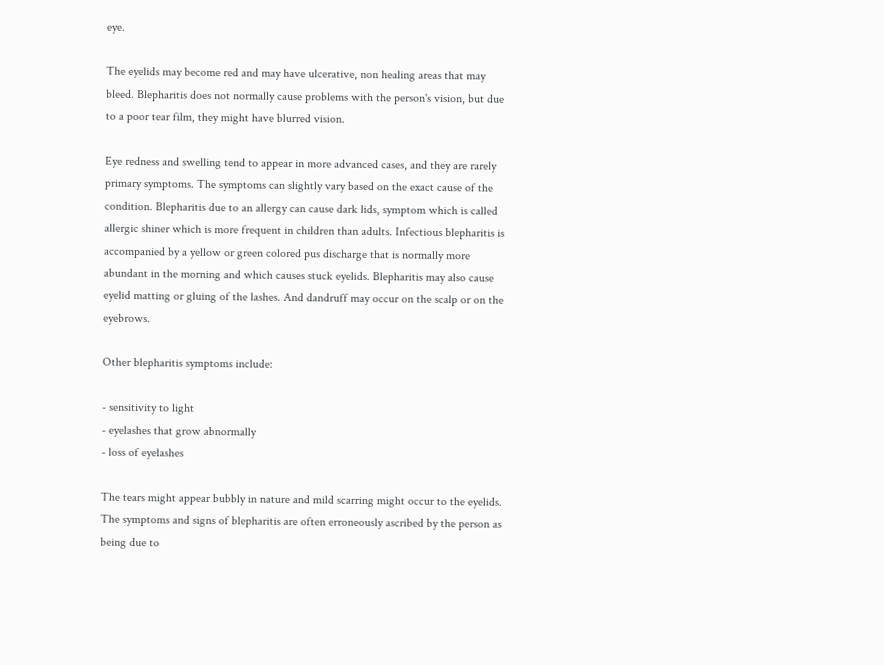eye.

The eyelids may become red and may have ulcerative, non healing areas that may bleed. Blepharitis does not normally cause problems with the person's vision, but due to a poor tear film, they might have blurred vision.

Eye redness and swelling tend to appear in more advanced cases, and they are rarely primary symptoms. The symptoms can slightly vary based on the exact cause of the condition. Blepharitis due to an allergy can cause dark lids, symptom which is called allergic shiner which is more frequent in children than adults. Infectious blepharitis is accompanied by a yellow or green colored pus discharge that is normally more abundant in the morning and which causes stuck eyelids. Blepharitis may also cause eyelid matting or gluing of the lashes. And dandruff may occur on the scalp or on the eyebrows.

Other blepharitis symptoms include:

- sensitivity to light
- eyelashes that grow abnormally
- loss of eyelashes

The tears might appear bubbly in nature and mild scarring might occur to the eyelids. The symptoms and signs of blepharitis are often erroneously ascribed by the person as being due to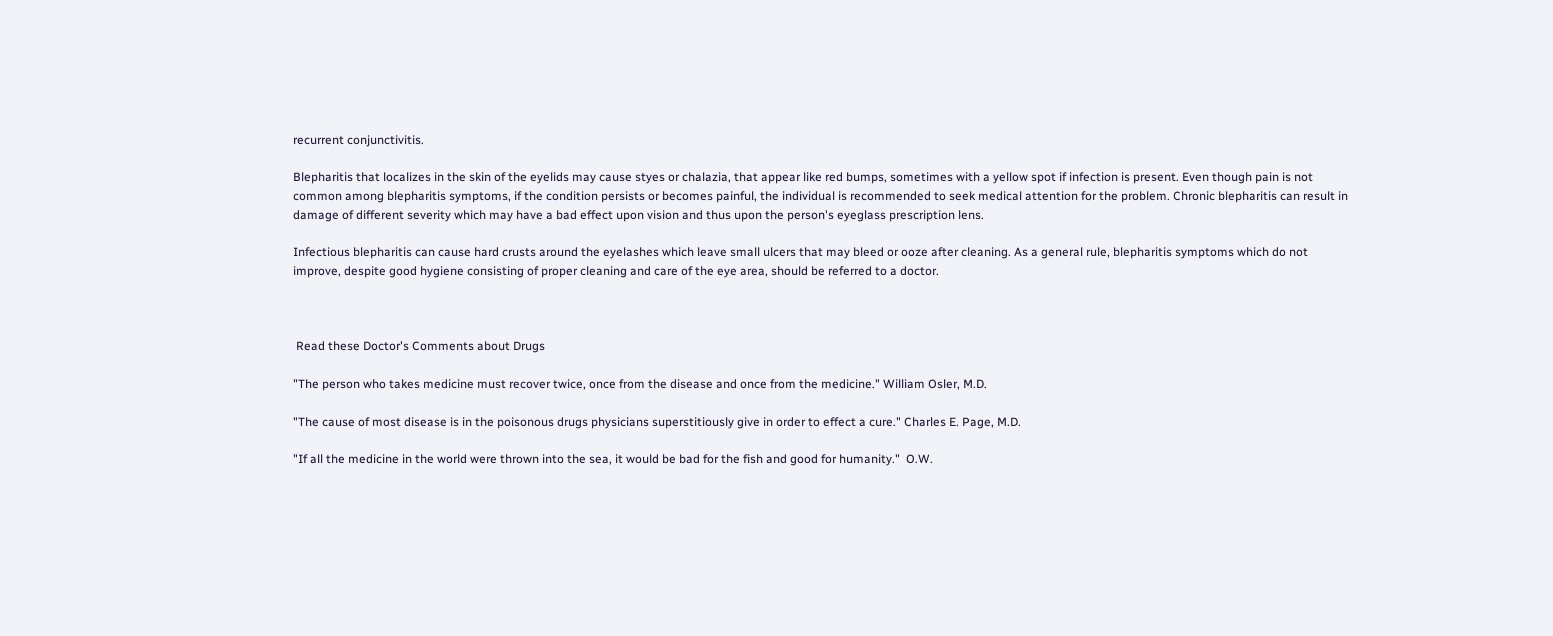recurrent conjunctivitis.

Blepharitis that localizes in the skin of the eyelids may cause styes or chalazia, that appear like red bumps, sometimes with a yellow spot if infection is present. Even though pain is not common among blepharitis symptoms, if the condition persists or becomes painful, the individual is recommended to seek medical attention for the problem. Chronic blepharitis can result in damage of different severity which may have a bad effect upon vision and thus upon the person's eyeglass prescription lens.

Infectious blepharitis can cause hard crusts around the eyelashes which leave small ulcers that may bleed or ooze after cleaning. As a general rule, blepharitis symptoms which do not improve, despite good hygiene consisting of proper cleaning and care of the eye area, should be referred to a doctor.



 Read these Doctor's Comments about Drugs

"The person who takes medicine must recover twice, once from the disease and once from the medicine." William Osler, M.D.

"The cause of most disease is in the poisonous drugs physicians superstitiously give in order to effect a cure." Charles E. Page, M.D.

"If all the medicine in the world were thrown into the sea, it would be bad for the fish and good for humanity."  O.W.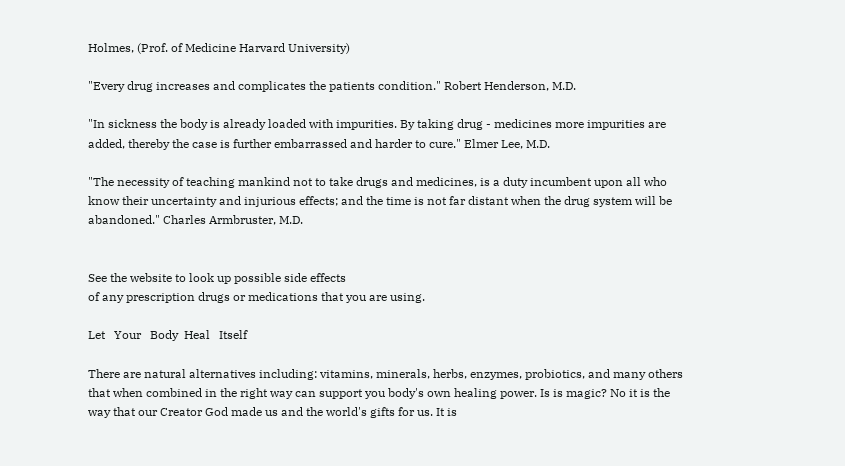Holmes, (Prof. of Medicine Harvard University)

"Every drug increases and complicates the patients condition." Robert Henderson, M.D.

"In sickness the body is already loaded with impurities. By taking drug - medicines more impurities are added, thereby the case is further embarrassed and harder to cure." Elmer Lee, M.D.

"The necessity of teaching mankind not to take drugs and medicines, is a duty incumbent upon all who know their uncertainty and injurious effects; and the time is not far distant when the drug system will be abandoned." Charles Armbruster, M.D.


See the website to look up possible side effects
of any prescription drugs or medications that you are using.

Let   Your   Body  Heal   Itself

There are natural alternatives including: vitamins, minerals, herbs, enzymes, probiotics, and many others that when combined in the right way can support you body's own healing power. Is is magic? No it is the way that our Creator God made us and the world's gifts for us. It is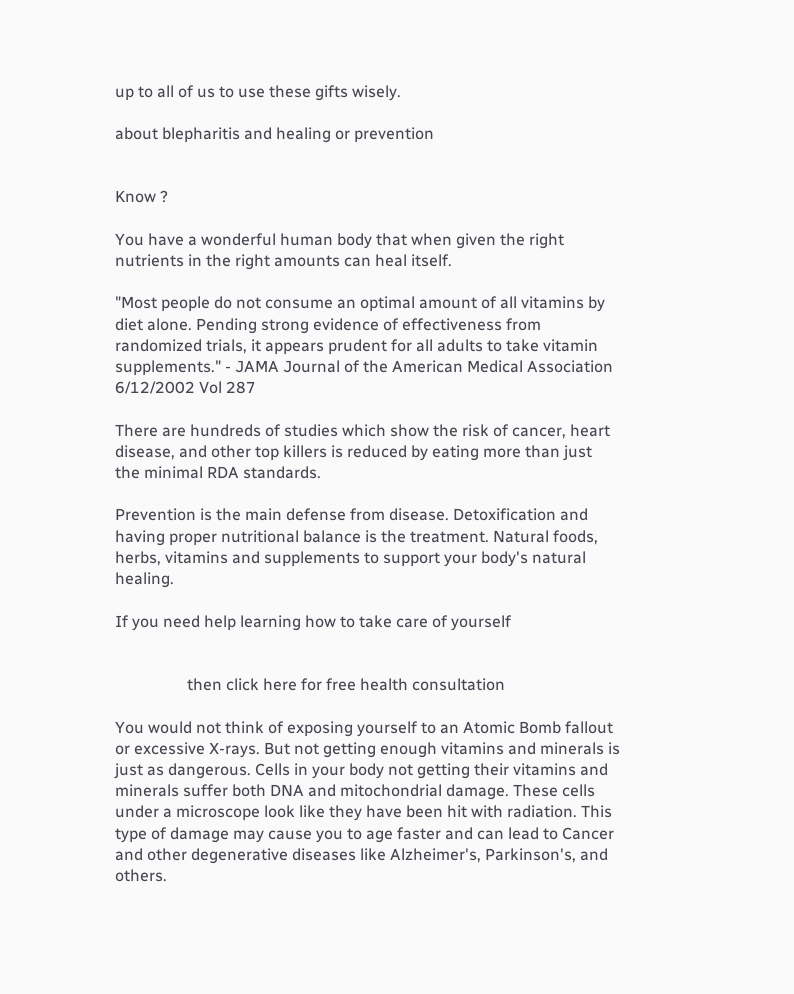up to all of us to use these gifts wisely.

about blepharitis and healing or prevention


Know ?

You have a wonderful human body that when given the right nutrients in the right amounts can heal itself.

"Most people do not consume an optimal amount of all vitamins by diet alone. Pending strong evidence of effectiveness from randomized trials, it appears prudent for all adults to take vitamin supplements." - JAMA Journal of the American Medical Association 6/12/2002 Vol 287

There are hundreds of studies which show the risk of cancer, heart disease, and other top killers is reduced by eating more than just the minimal RDA standards.

Prevention is the main defense from disease. Detoxification and having proper nutritional balance is the treatment. Natural foods, herbs, vitamins and supplements to support your body's natural healing.

If you need help learning how to take care of yourself


                  then click here for free health consultation

You would not think of exposing yourself to an Atomic Bomb fallout or excessive X-rays. But not getting enough vitamins and minerals is just as dangerous. Cells in your body not getting their vitamins and minerals suffer both DNA and mitochondrial damage. These cells under a microscope look like they have been hit with radiation. This type of damage may cause you to age faster and can lead to Cancer and other degenerative diseases like Alzheimer's, Parkinson's, and others.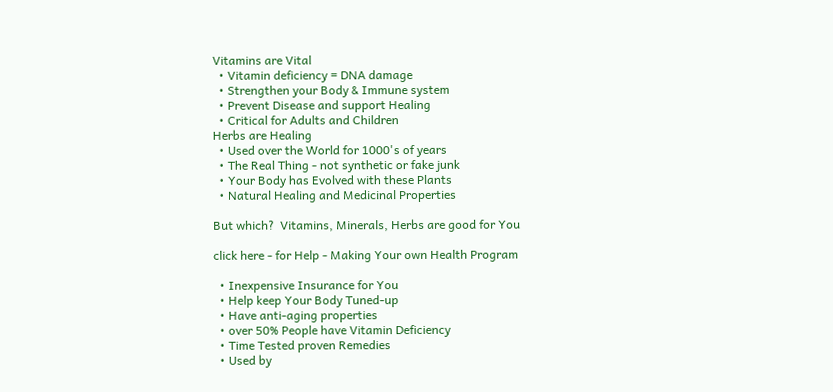Vitamins are Vital
  • Vitamin deficiency = DNA damage
  • Strengthen your Body & Immune system
  • Prevent Disease and support Healing
  • Critical for Adults and Children
Herbs are Healing
  • Used over the World for 1000's of years
  • The Real Thing - not synthetic or fake junk
  • Your Body has Evolved with these Plants
  • Natural Healing and Medicinal Properties

But which?  Vitamins, Minerals, Herbs are good for You

click here - for Help - Making Your own Health Program

  • Inexpensive Insurance for You
  • Help keep Your Body Tuned-up
  • Have anti-aging properties
  • over 50% People have Vitamin Deficiency
  • Time Tested proven Remedies
  • Used by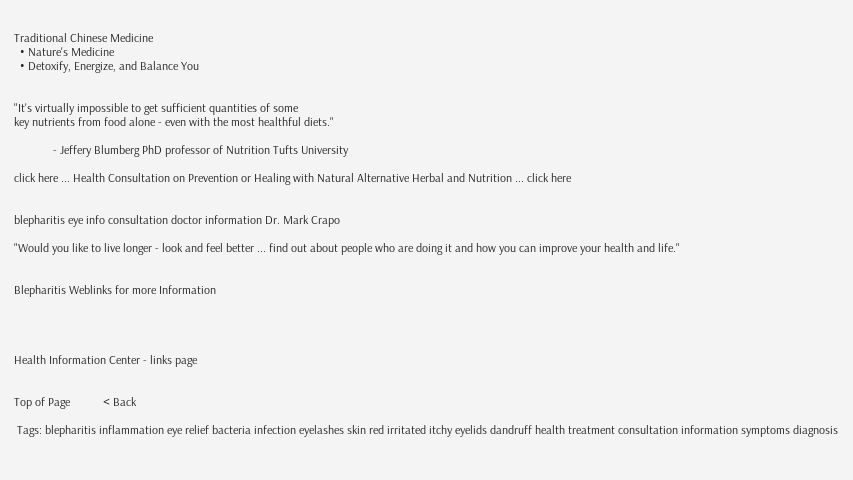Traditional Chinese Medicine
  • Nature's Medicine
  • Detoxify, Energize, and Balance You


"It's virtually impossible to get sufficient quantities of some
key nutrients from food alone - even with the most healthful diets."

             - Jeffery Blumberg PhD professor of Nutrition Tufts University

click here ... Health Consultation on Prevention or Healing with Natural Alternative Herbal and Nutrition ... click here


blepharitis eye info consultation doctor information Dr. Mark Crapo

"Would you like to live longer - look and feel better ... find out about people who are doing it and how you can improve your health and life."


Blepharitis Weblinks for more Information




Health Information Center - links page


Top of Page           < Back

 Tags: blepharitis inflammation eye relief bacteria infection eyelashes skin red irritated itchy eyelids dandruff health treatment consultation information symptoms diagnosis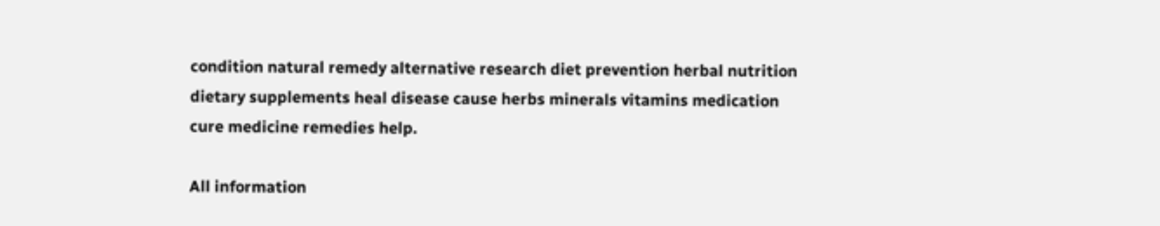condition natural remedy alternative research diet prevention herbal nutrition dietary supplements heal disease cause herbs minerals vitamins medication cure medicine remedies help.

All information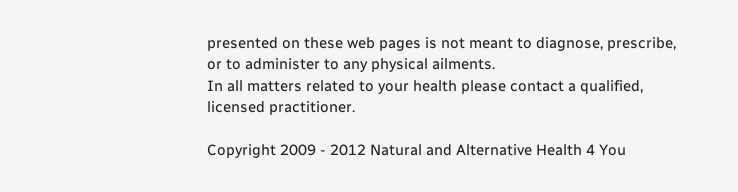presented on these web pages is not meant to diagnose, prescribe, or to administer to any physical ailments.
In all matters related to your health please contact a qualified, licensed practitioner.

Copyright 2009 - 2012 Natural and Alternative Health 4 You